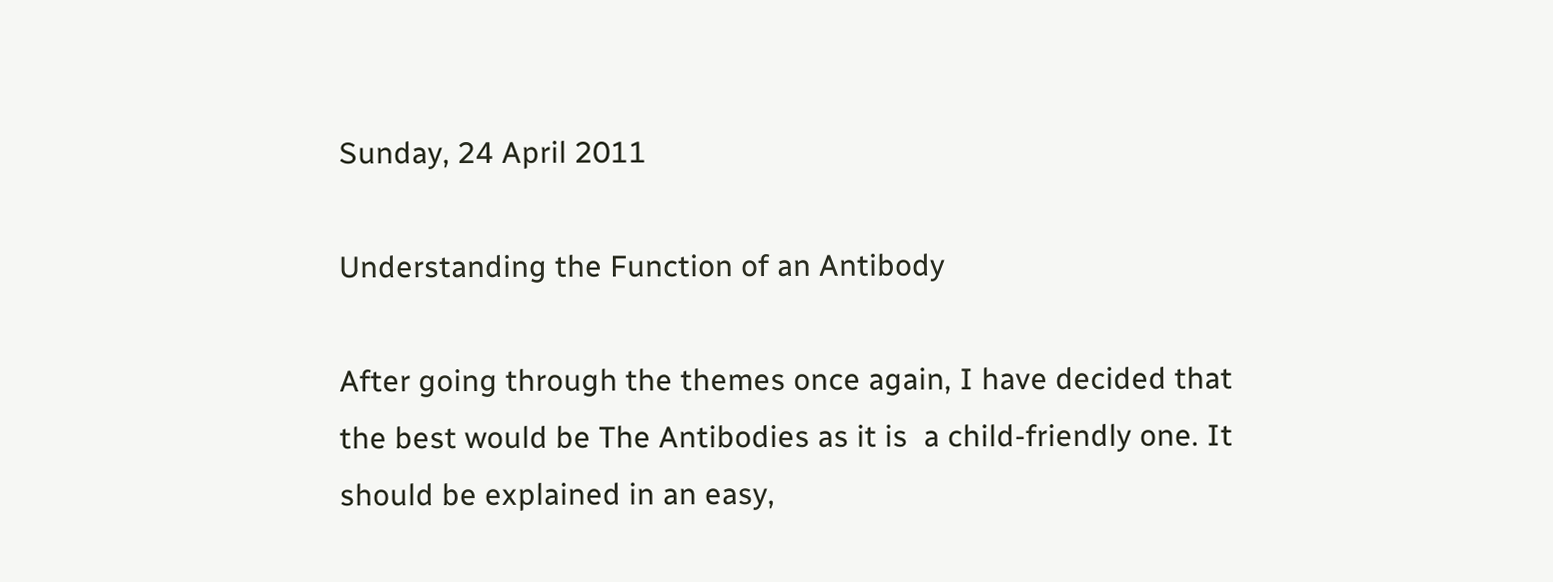Sunday, 24 April 2011

Understanding the Function of an Antibody

After going through the themes once again, I have decided that the best would be The Antibodies as it is  a child-friendly one. It should be explained in an easy,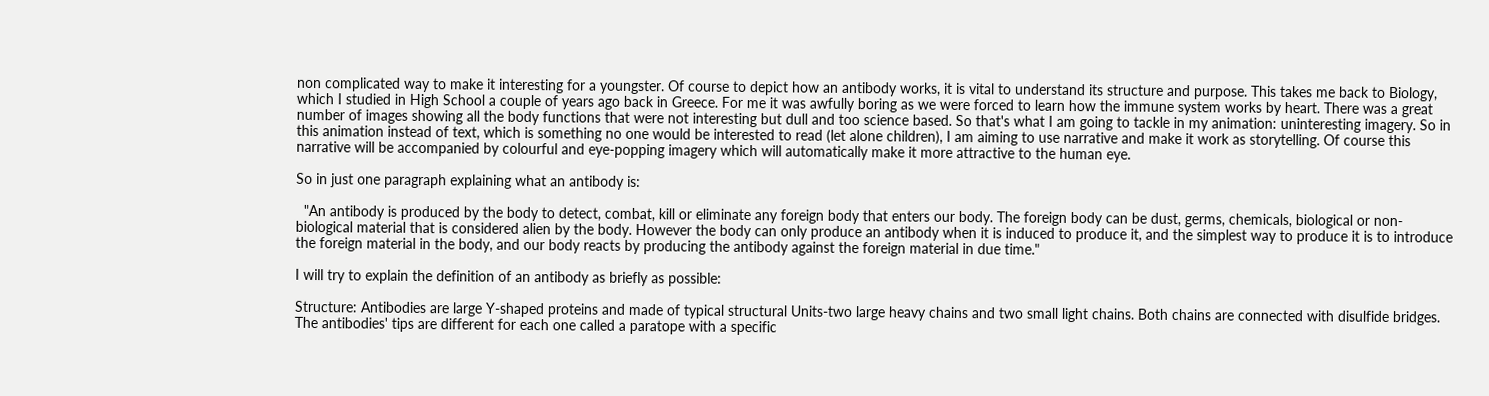non complicated way to make it interesting for a youngster. Of course to depict how an antibody works, it is vital to understand its structure and purpose. This takes me back to Biology, which I studied in High School a couple of years ago back in Greece. For me it was awfully boring as we were forced to learn how the immune system works by heart. There was a great number of images showing all the body functions that were not interesting but dull and too science based. So that's what I am going to tackle in my animation: uninteresting imagery. So in this animation instead of text, which is something no one would be interested to read (let alone children), I am aiming to use narrative and make it work as storytelling. Of course this  narrative will be accompanied by colourful and eye-popping imagery which will automatically make it more attractive to the human eye.

So in just one paragraph explaining what an antibody is:

  "An antibody is produced by the body to detect, combat, kill or eliminate any foreign body that enters our body. The foreign body can be dust, germs, chemicals, biological or non-biological material that is considered alien by the body. However the body can only produce an antibody when it is induced to produce it, and the simplest way to produce it is to introduce the foreign material in the body, and our body reacts by producing the antibody against the foreign material in due time."

I will try to explain the definition of an antibody as briefly as possible:

Structure: Antibodies are large Y-shaped proteins and made of typical structural Units-two large heavy chains and two small light chains. Both chains are connected with disulfide bridges. The antibodies' tips are different for each one called a paratope with a specific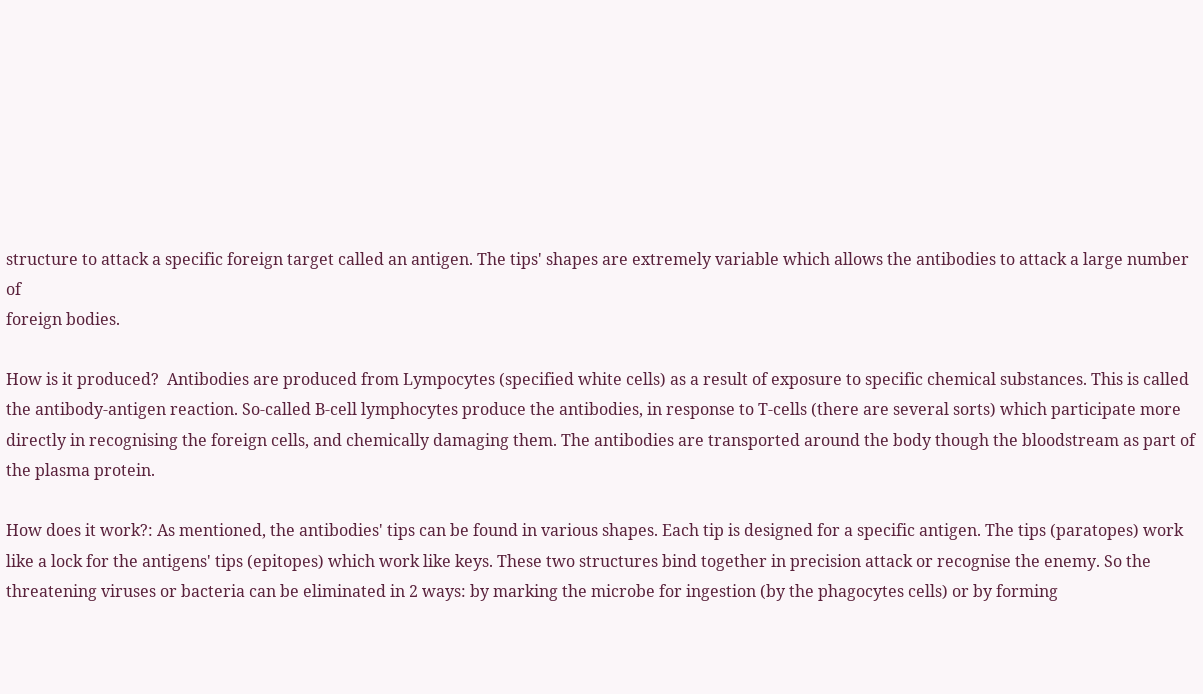structure to attack a specific foreign target called an antigen. The tips' shapes are extremely variable which allows the antibodies to attack a large number of
foreign bodies.

How is it produced?  Antibodies are produced from Lympocytes (specified white cells) as a result of exposure to specific chemical substances. This is called the antibody-antigen reaction. So-called B-cell lymphocytes produce the antibodies, in response to T-cells (there are several sorts) which participate more directly in recognising the foreign cells, and chemically damaging them. The antibodies are transported around the body though the bloodstream as part of the plasma protein.

How does it work?: As mentioned, the antibodies' tips can be found in various shapes. Each tip is designed for a specific antigen. The tips (paratopes) work like a lock for the antigens' tips (epitopes) which work like keys. These two structures bind together in precision attack or recognise the enemy. So the threatening viruses or bacteria can be eliminated in 2 ways: by marking the microbe for ingestion (by the phagocytes cells) or by forming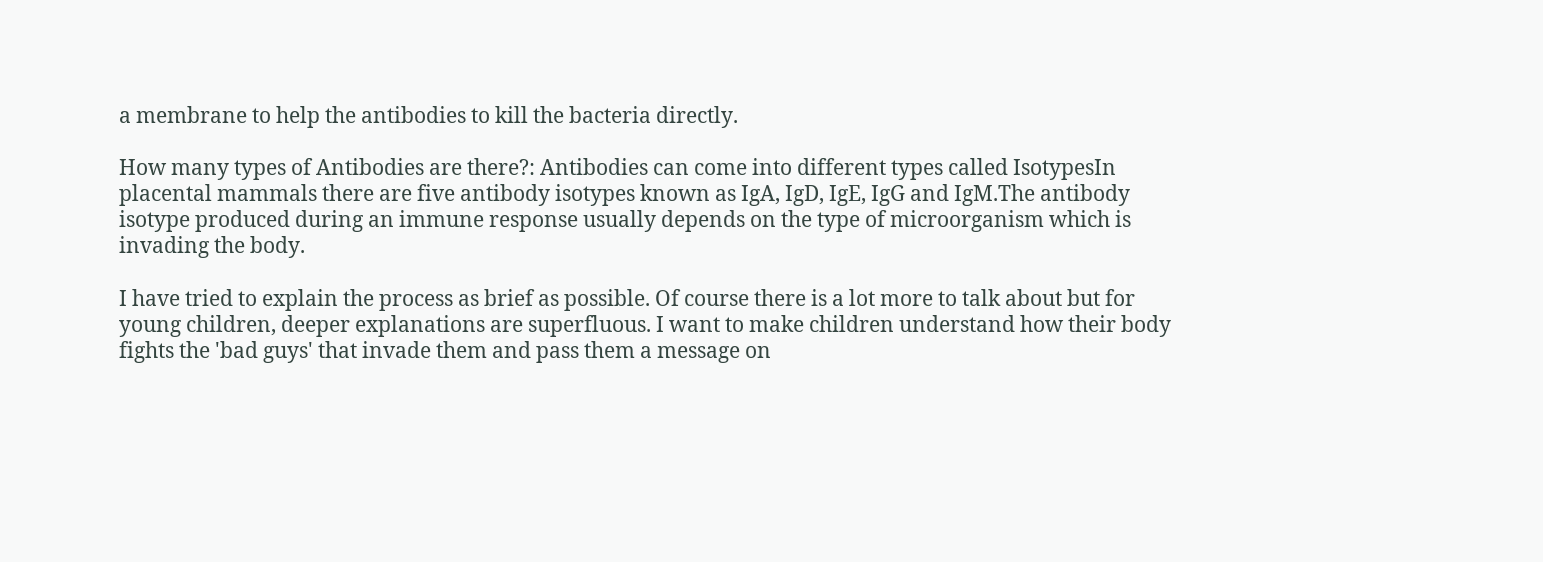a membrane to help the antibodies to kill the bacteria directly.

How many types of Antibodies are there?: Antibodies can come into different types called IsotypesIn placental mammals there are five antibody isotypes known as IgA, IgD, IgE, IgG and IgM.The antibody isotype produced during an immune response usually depends on the type of microorganism which is invading the body.

I have tried to explain the process as brief as possible. Of course there is a lot more to talk about but for young children, deeper explanations are superfluous. I want to make children understand how their body fights the 'bad guys' that invade them and pass them a message on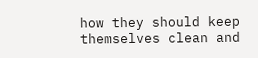how they should keep themselves clean and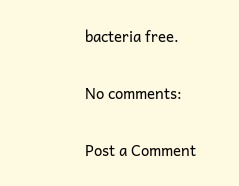bacteria free.

No comments:

Post a Comment